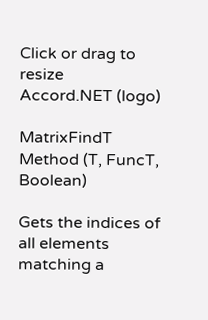Click or drag to resize
Accord.NET (logo)

MatrixFindT Method (T, FuncT, Boolean)

Gets the indices of all elements matching a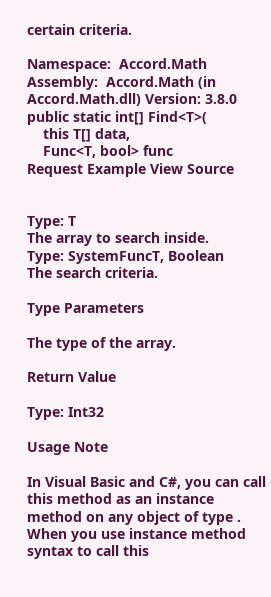certain criteria.

Namespace:  Accord.Math
Assembly:  Accord.Math (in Accord.Math.dll) Version: 3.8.0
public static int[] Find<T>(
    this T[] data,
    Func<T, bool> func
Request Example View Source


Type: T
The array to search inside.
Type: SystemFuncT, Boolean
The search criteria.

Type Parameters

The type of the array.

Return Value

Type: Int32

Usage Note

In Visual Basic and C#, you can call this method as an instance method on any object of type . When you use instance method syntax to call this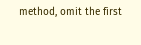method, omit the first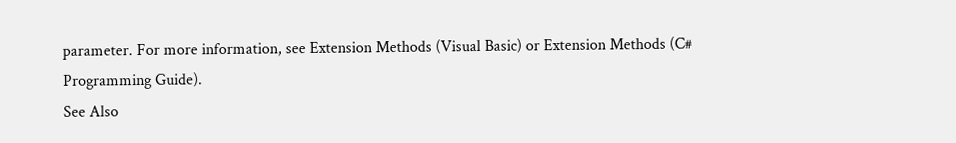parameter. For more information, see Extension Methods (Visual Basic) or Extension Methods (C# Programming Guide).
See Also